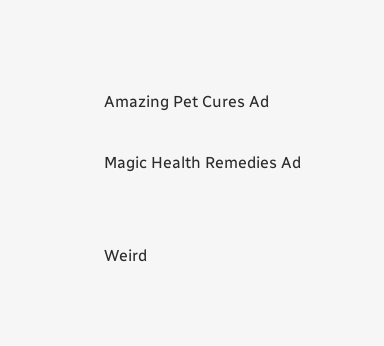Amazing Pet Cures Ad

Magic Health Remedies Ad


Weird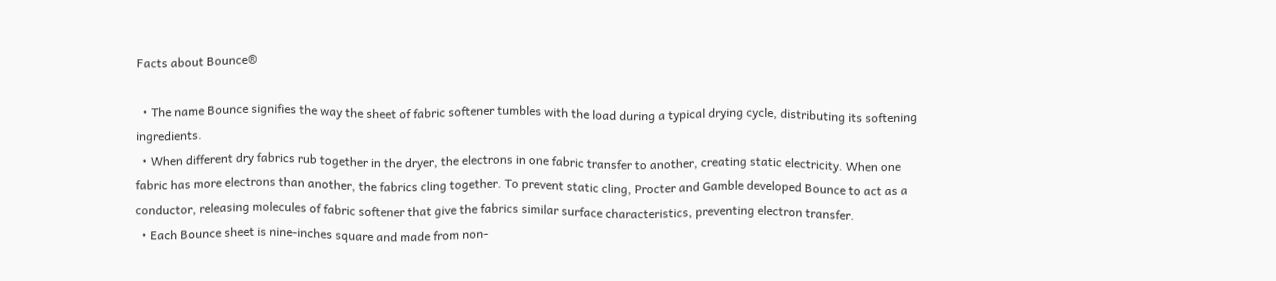Facts about Bounce®

  • The name Bounce signifies the way the sheet of fabric softener tumbles with the load during a typical drying cycle, distributing its softening ingredients.
  • When different dry fabrics rub together in the dryer, the electrons in one fabric transfer to another, creating static electricity. When one fabric has more electrons than another, the fabrics cling together. To prevent static cling, Procter and Gamble developed Bounce to act as a conductor, releasing molecules of fabric softener that give the fabrics similar surface characteristics, preventing electron transfer.
  • Each Bounce sheet is nine-inches square and made from non-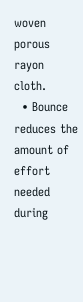woven porous rayon cloth.
  • Bounce reduces the amount of effort needed during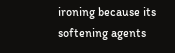ironing because its softening agents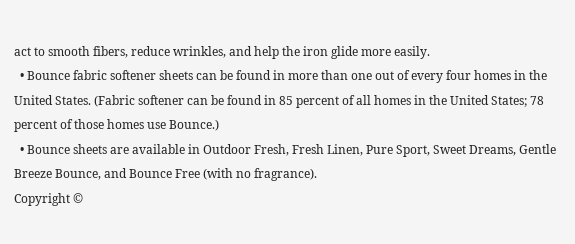act to smooth fibers, reduce wrinkles, and help the iron glide more easily.
  • Bounce fabric softener sheets can be found in more than one out of every four homes in the United States. (Fabric softener can be found in 85 percent of all homes in the United States; 78 percent of those homes use Bounce.)
  • Bounce sheets are available in Outdoor Fresh, Fresh Linen, Pure Sport, Sweet Dreams, Gentle Breeze Bounce, and Bounce Free (with no fragrance).
Copyright ©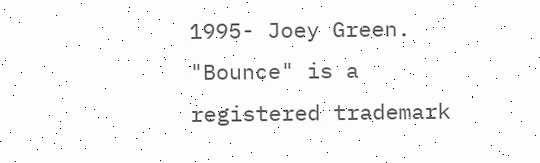1995- Joey Green. "Bounce" is a registered trademark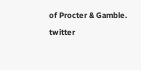of Procter & Gamble.
twitter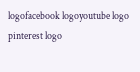logofacebook logoyoutube logo pinterest logo